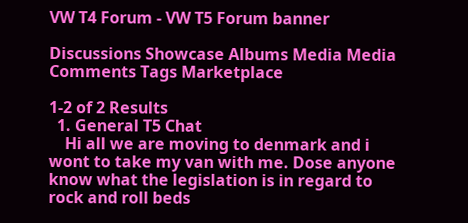VW T4 Forum - VW T5 Forum banner

Discussions Showcase Albums Media Media Comments Tags Marketplace

1-2 of 2 Results
  1. General T5 Chat
    Hi all we are moving to denmark and i wont to take my van with me. Dose anyone know what the legislation is in regard to rock and roll beds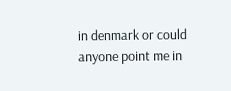in denmark or could anyone point me in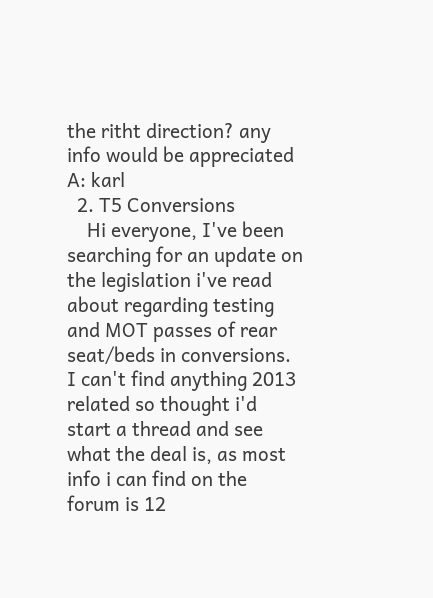the ritht direction? any info would be appreciated A: karl
  2. T5 Conversions
    Hi everyone, I've been searching for an update on the legislation i've read about regarding testing and MOT passes of rear seat/beds in conversions. I can't find anything 2013 related so thought i'd start a thread and see what the deal is, as most info i can find on the forum is 12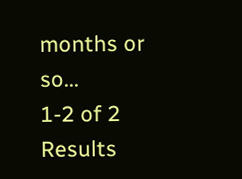months or so...
1-2 of 2 Results